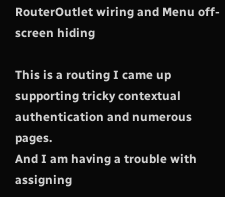RouterOutlet wiring and Menu off-screen hiding

This is a routing I came up supporting tricky contextual authentication and numerous pages.
And I am having a trouble with assigning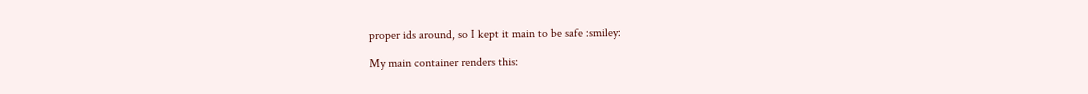proper ids around, so I kept it main to be safe :smiley:

My main container renders this: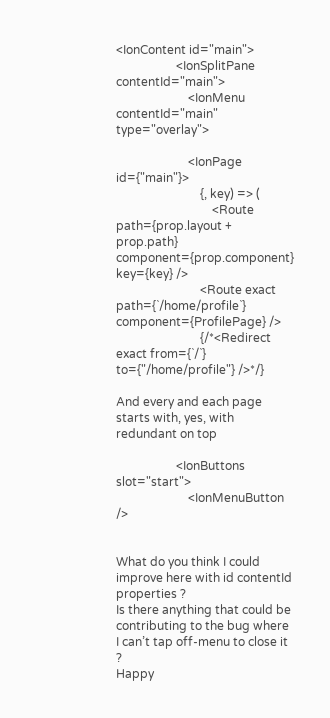<IonContent id="main">
                    <IonSplitPane contentId="main">
                        <IonMenu contentId="main" type="overlay">

                        <IonPage id={"main"}>
                            {, key) => (
                                <Route path={prop.layout + prop.path} component={prop.component} key={key} />
                            <Route exact path={`/home/profile`} component={ProfilePage} />
                            {/*<Redirect exact from={`/`} to={"/home/profile"} />*/}

And every and each page starts with, yes, with redundant on top

                    <IonButtons slot="start">
                        <IonMenuButton />


What do you think I could improve here with id contentId properties ?
Is there anything that could be contributing to the bug where I can’t tap off-menu to close it ?
Happy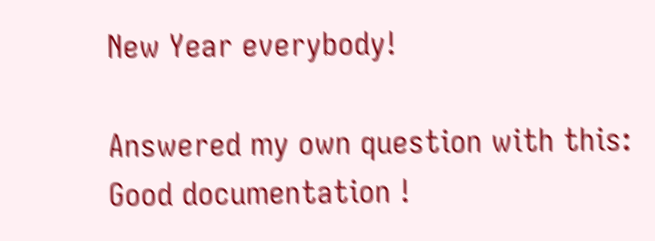New Year everybody!

Answered my own question with this:
Good documentation !